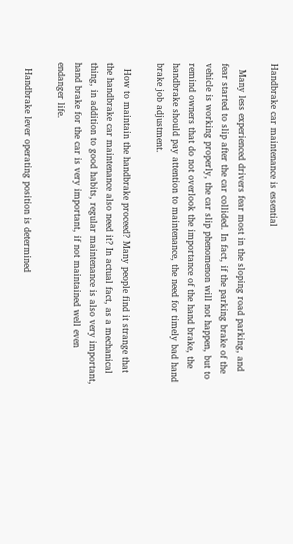Handbrake car maintenance is essential

  Many less experienced drivers fear most in the sloping road parking, and fear started to slip after the car collided. In fact, if the parking brake of the vehicle is working properly, the car slip phenomenon will not happen, but to remind owners that do not overlook the importance of the hand brake, the handbrake should pay attention to maintenance, the need for timely bad hand brake job adjustment.

  How to maintain the handbrake proceed? Many people find it strange that the handbrake car maintenance also need it? In actual fact, as a mechanical thing, in addition to good habits, regular maintenance is also very important, hand brake for the car is very important, if not maintained well even endanger life.

  Handbrake lever operating position is determined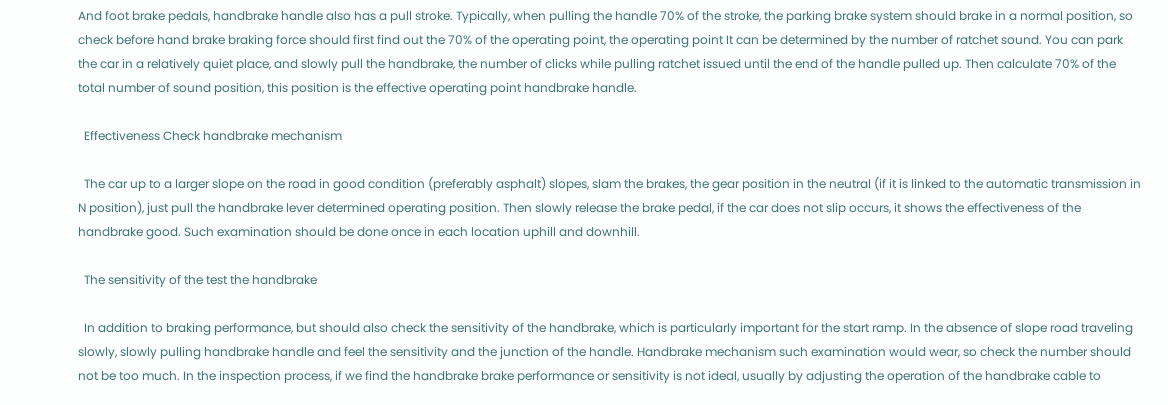And foot brake pedals, handbrake handle also has a pull stroke. Typically, when pulling the handle 70% of the stroke, the parking brake system should brake in a normal position, so check before hand brake braking force should first find out the 70% of the operating point, the operating point It can be determined by the number of ratchet sound. You can park the car in a relatively quiet place, and slowly pull the handbrake, the number of clicks while pulling ratchet issued until the end of the handle pulled up. Then calculate 70% of the total number of sound position, this position is the effective operating point handbrake handle.

  Effectiveness Check handbrake mechanism

  The car up to a larger slope on the road in good condition (preferably asphalt) slopes, slam the brakes, the gear position in the neutral (if it is linked to the automatic transmission in N position), just pull the handbrake lever determined operating position. Then slowly release the brake pedal, if the car does not slip occurs, it shows the effectiveness of the handbrake good. Such examination should be done once in each location uphill and downhill.

  The sensitivity of the test the handbrake

  In addition to braking performance, but should also check the sensitivity of the handbrake, which is particularly important for the start ramp. In the absence of slope road traveling slowly, slowly pulling handbrake handle and feel the sensitivity and the junction of the handle. Handbrake mechanism such examination would wear, so check the number should not be too much. In the inspection process, if we find the handbrake brake performance or sensitivity is not ideal, usually by adjusting the operation of the handbrake cable to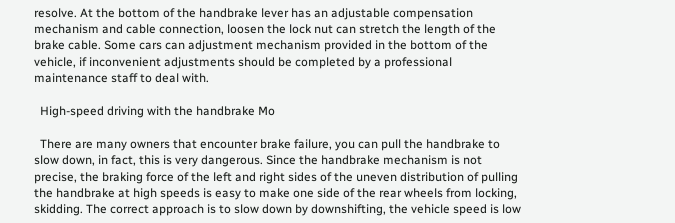resolve. At the bottom of the handbrake lever has an adjustable compensation mechanism and cable connection, loosen the lock nut can stretch the length of the brake cable. Some cars can adjustment mechanism provided in the bottom of the vehicle, if inconvenient adjustments should be completed by a professional maintenance staff to deal with.

  High-speed driving with the handbrake Mo

  There are many owners that encounter brake failure, you can pull the handbrake to slow down, in fact, this is very dangerous. Since the handbrake mechanism is not precise, the braking force of the left and right sides of the uneven distribution of pulling the handbrake at high speeds is easy to make one side of the rear wheels from locking, skidding. The correct approach is to slow down by downshifting, the vehicle speed is low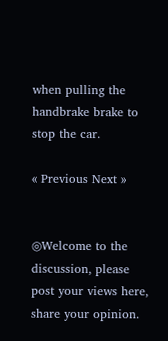when pulling the handbrake brake to stop the car.

« Previous Next »


◎Welcome to the discussion, please post your views here, share your opinion.